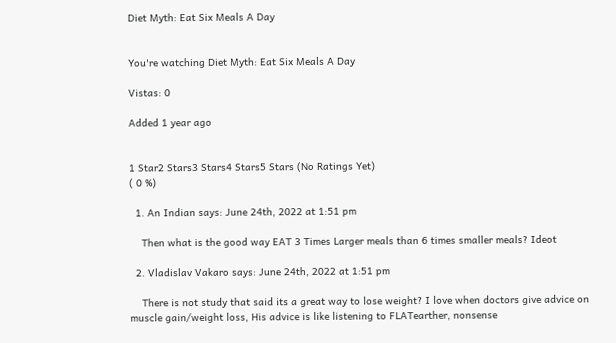Diet Myth: Eat Six Meals A Day


You're watching Diet Myth: Eat Six Meals A Day

Vistas: 0

Added 1 year ago


1 Star2 Stars3 Stars4 Stars5 Stars (No Ratings Yet)
( 0 %)

  1. An Indian says: June 24th, 2022 at 1:51 pm

    Then what is the good way EAT 3 Times Larger meals than 6 times smaller meals? Ideot

  2. Vladislav Vakaro says: June 24th, 2022 at 1:51 pm

    There is not study that said its a great way to lose weight? I love when doctors give advice on muscle gain/weight loss, His advice is like listening to FLATearther, nonsense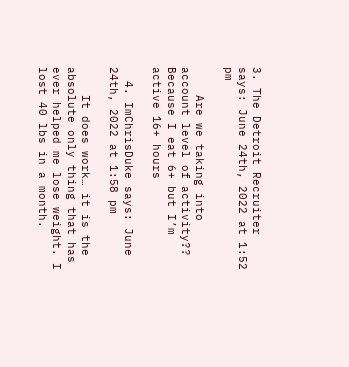3. The Detroit Recruiter says: June 24th, 2022 at 1:52 pm

    Are we taking into account level of activity?? Because I eat 6+ but I’m active 16+ hours

  4. ImChrisDuke says: June 24th, 2022 at 1:58 pm

    It does work… it is the absolute only thing that has ever helped me lose weight. I lost 40 lbs in a month.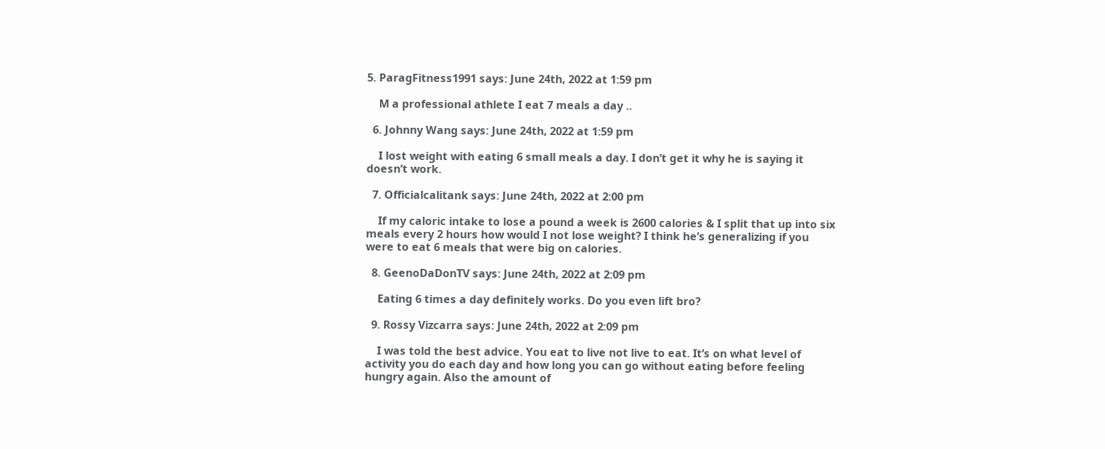5. ParagFitness1991 says: June 24th, 2022 at 1:59 pm

    M a professional athlete I eat 7 meals a day ..

  6. Johnny Wang says: June 24th, 2022 at 1:59 pm

    I lost weight with eating 6 small meals a day. I don’t get it why he is saying it doesn’t work.

  7. Officialcalitank says: June 24th, 2022 at 2:00 pm

    If my caloric intake to lose a pound a week is 2600 calories & I split that up into six meals every 2 hours how would I not lose weight? I think he’s generalizing if you were to eat 6 meals that were big on calories.

  8. GeenoDaDonTV says: June 24th, 2022 at 2:09 pm

    Eating 6 times a day definitely works. Do you even lift bro?

  9. Rossy Vizcarra says: June 24th, 2022 at 2:09 pm

    I was told the best advice. You eat to live not live to eat. It’s on what level of activity you do each day and how long you can go without eating before feeling hungry again. Also the amount of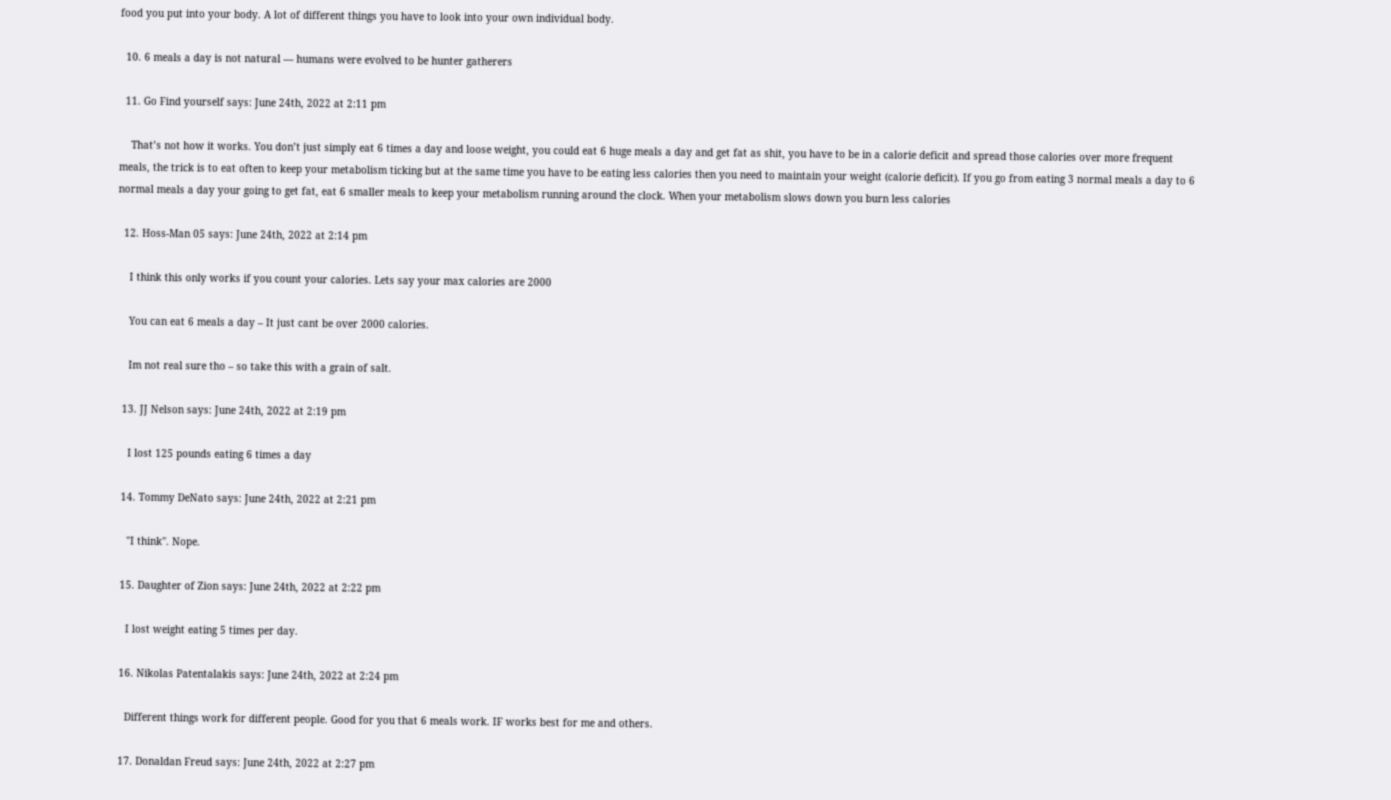food you put into your body. A lot of different things you have to look into your own individual body.

  10. 6 meals a day is not natural — humans were evolved to be hunter gatherers

  11. Go Find yourself says: June 24th, 2022 at 2:11 pm

    That’s not how it works. You don’t just simply eat 6 times a day and loose weight, you could eat 6 huge meals a day and get fat as shit, you have to be in a calorie deficit and spread those calories over more frequent meals, the trick is to eat often to keep your metabolism ticking but at the same time you have to be eating less calories then you need to maintain your weight (calorie deficit). If you go from eating 3 normal meals a day to 6 normal meals a day your going to get fat, eat 6 smaller meals to keep your metabolism running around the clock. When your metabolism slows down you burn less calories

  12. Hoss-Man 05 says: June 24th, 2022 at 2:14 pm

    I think this only works if you count your calories. Lets say your max calories are 2000

    You can eat 6 meals a day – It just cant be over 2000 calories.

    Im not real sure tho – so take this with a grain of salt.

  13. JJ Nelson says: June 24th, 2022 at 2:19 pm

    I lost 125 pounds eating 6 times a day

  14. Tommy DeNato says: June 24th, 2022 at 2:21 pm

    "I think". Nope.

  15. Daughter of Zion says: June 24th, 2022 at 2:22 pm

    I lost weight eating 5 times per day.

  16. Nikolas Patentalakis says: June 24th, 2022 at 2:24 pm

    Different things work for different people. Good for you that 6 meals work. IF works best for me and others.

  17. Donaldan Freud says: June 24th, 2022 at 2:27 pm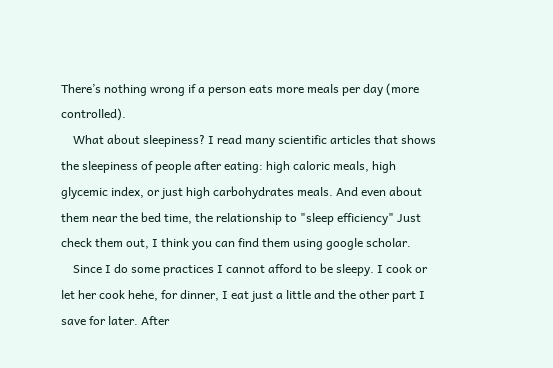There’s nothing wrong if a person eats more meals per day (more controlled).
    What about sleepiness? I read many scientific articles that shows the sleepiness of people after eating: high caloric meals, high glycemic index, or just high carbohydrates meals. And even about them near the bed time, the relationship to "sleep efficiency" Just check them out, I think you can find them using google scholar.
    Since I do some practices I cannot afford to be sleepy. I cook or let her cook hehe, for dinner, I eat just a little and the other part I save for later. After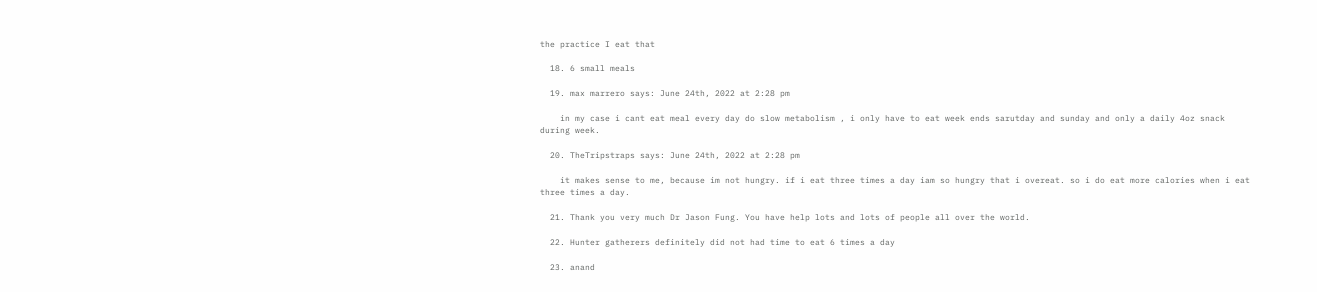the practice I eat that

  18. 6 small meals

  19. max marrero says: June 24th, 2022 at 2:28 pm

    in my case i cant eat meal every day do slow metabolism , i only have to eat week ends sarutday and sunday and only a daily 4oz snack during week.

  20. TheTripstraps says: June 24th, 2022 at 2:28 pm

    it makes sense to me, because im not hungry. if i eat three times a day iam so hungry that i overeat. so i do eat more calories when i eat three times a day.

  21. Thank you very much Dr Jason Fung. You have help lots and lots of people all over the world.

  22. Hunter gatherers definitely did not had time to eat 6 times a day

  23. anand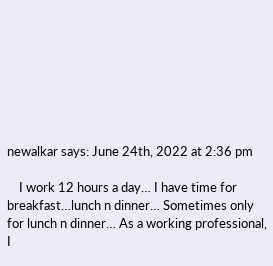newalkar says: June 24th, 2022 at 2:36 pm

    I work 12 hours a day… I have time for breakfast…lunch n dinner… Sometimes only for lunch n dinner… As a working professional, I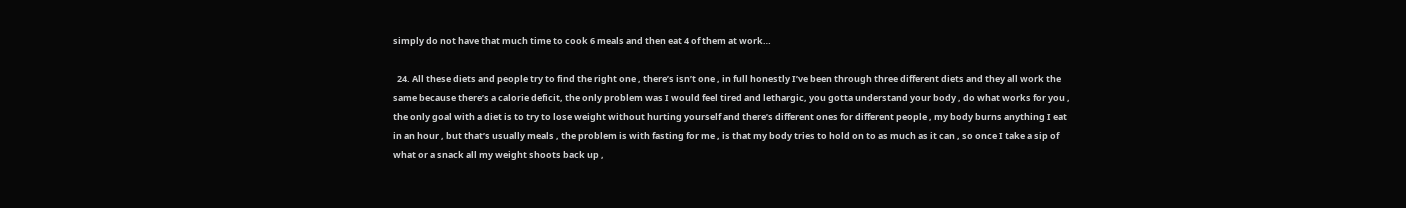simply do not have that much time to cook 6 meals and then eat 4 of them at work…

  24. All these diets and people try to find the right one , there’s isn’t one , in full honestly I’ve been through three different diets and they all work the same because there’s a calorie deficit, the only problem was I would feel tired and lethargic, you gotta understand your body , do what works for you , the only goal with a diet is to try to lose weight without hurting yourself and there’s different ones for different people , my body burns anything I eat in an hour , but that’s usually meals , the problem is with fasting for me , is that my body tries to hold on to as much as it can , so once I take a sip of what or a snack all my weight shoots back up ,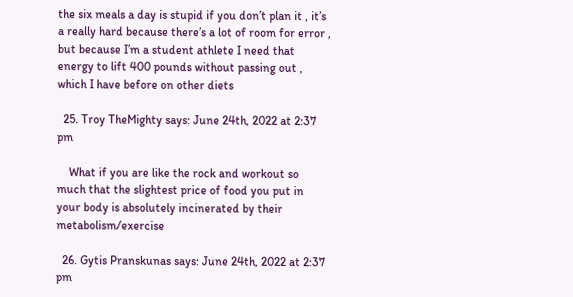the six meals a day is stupid if you don’t plan it , it’s a really hard because there’s a lot of room for error , but because I’m a student athlete I need that energy to lift 400 pounds without passing out , which I have before on other diets

  25. Troy TheMighty says: June 24th, 2022 at 2:37 pm

    What if you are like the rock and workout so much that the slightest price of food you put in your body is absolutely incinerated by their metabolism/exercise

  26. Gytis Pranskunas says: June 24th, 2022 at 2:37 pm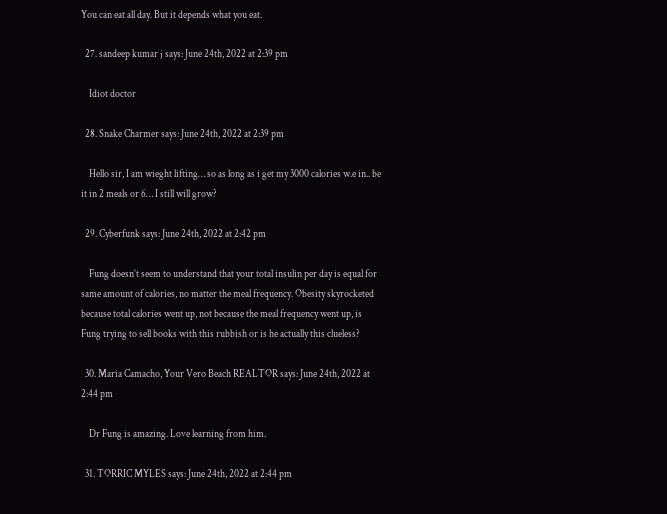You can eat all day. But it depends what you eat.

  27. sandeep kumar j says: June 24th, 2022 at 2:39 pm

    Idiot doctor

  28. Snake Charmer says: June 24th, 2022 at 2:39 pm

    Hello sir, I am wieght lifting… so as long as i get my 3000 calories w.e in.. be it in 2 meals or 6… I still will grow?

  29. Cyberfunk says: June 24th, 2022 at 2:42 pm

    Fung doesn’t seem to understand that your total insulin per day is equal for same amount of calories, no matter the meal frequency. Obesity skyrocketed because total calories went up, not because the meal frequency went up, is Fung trying to sell books with this rubbish or is he actually this clueless?

  30. Maria Camacho, Your Vero Beach REALTOR says: June 24th, 2022 at 2:44 pm

    Dr Fung is amazing. Love learning from him.

  31. TORRIC MYLES says: June 24th, 2022 at 2:44 pm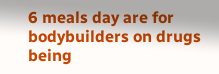6 meals day are for bodybuilders on drugs being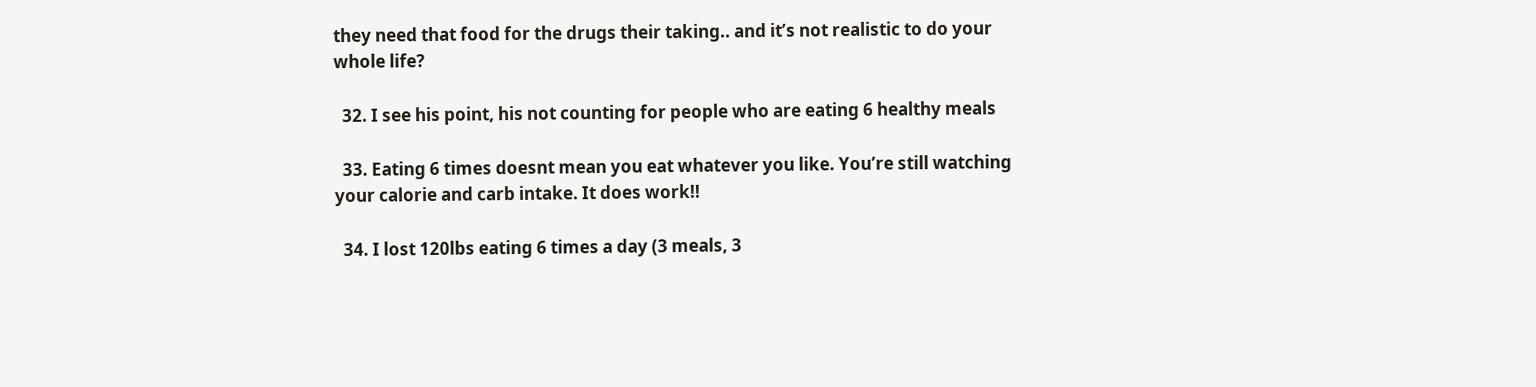they need that food for the drugs their taking.. and it’s not realistic to do your whole life?

  32. I see his point, his not counting for people who are eating 6 healthy meals

  33. Eating 6 times doesnt mean you eat whatever you like. You’re still watching your calorie and carb intake. It does work!!

  34. I lost 120lbs eating 6 times a day (3 meals, 3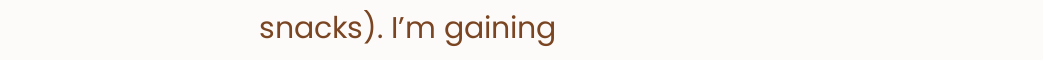snacks). I’m gaining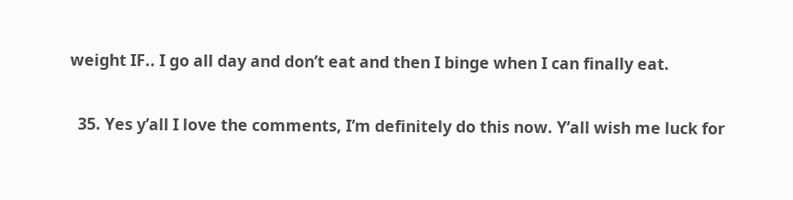weight IF.. I go all day and don’t eat and then I binge when I can finally eat.

  35. Yes y’all I love the comments, I’m definitely do this now. Y’all wish me luck for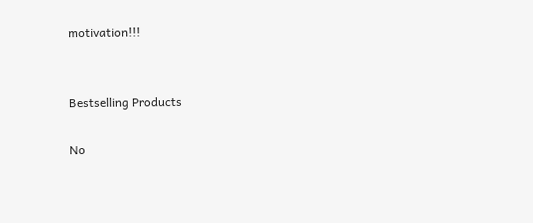motivation!!!


Bestselling Products

No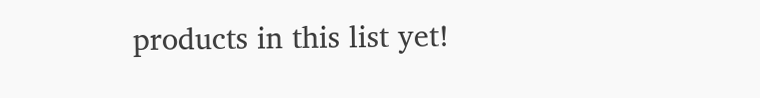products in this list yet!